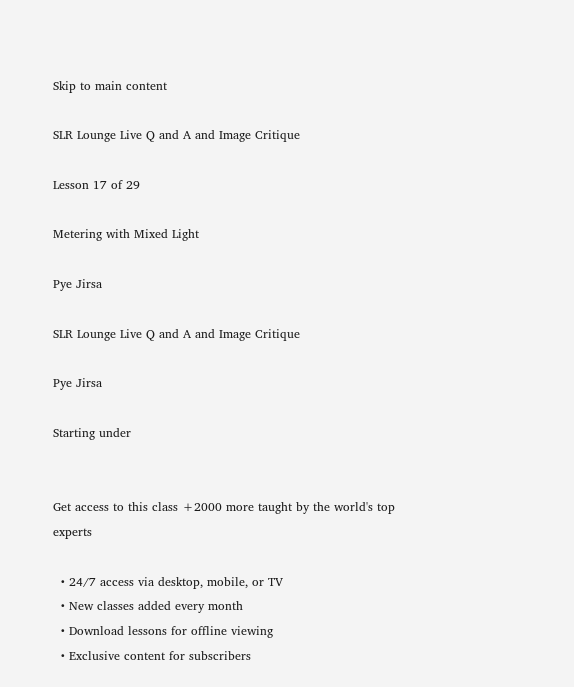Skip to main content

SLR Lounge Live Q and A and Image Critique

Lesson 17 of 29

Metering with Mixed Light

Pye Jirsa

SLR Lounge Live Q and A and Image Critique

Pye Jirsa

Starting under


Get access to this class +2000 more taught by the world's top experts

  • 24/7 access via desktop, mobile, or TV
  • New classes added every month
  • Download lessons for offline viewing
  • Exclusive content for subscribers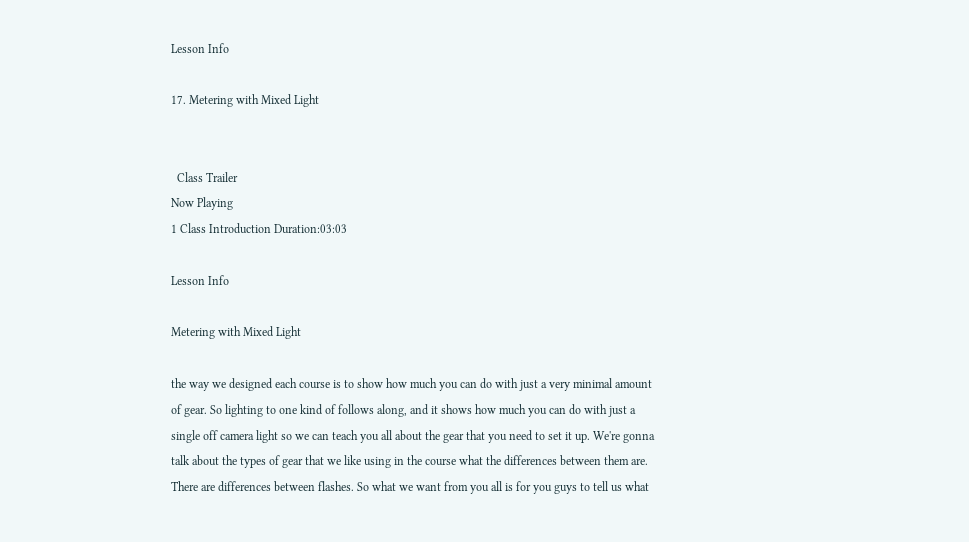Lesson Info

17. Metering with Mixed Light


  Class Trailer
Now Playing
1 Class Introduction Duration:03:03

Lesson Info

Metering with Mixed Light

the way we designed each course is to show how much you can do with just a very minimal amount of gear. So lighting to one kind of follows along, and it shows how much you can do with just a single off camera light so we can teach you all about the gear that you need to set it up. We're gonna talk about the types of gear that we like using in the course what the differences between them are. There are differences between flashes. So what we want from you all is for you guys to tell us what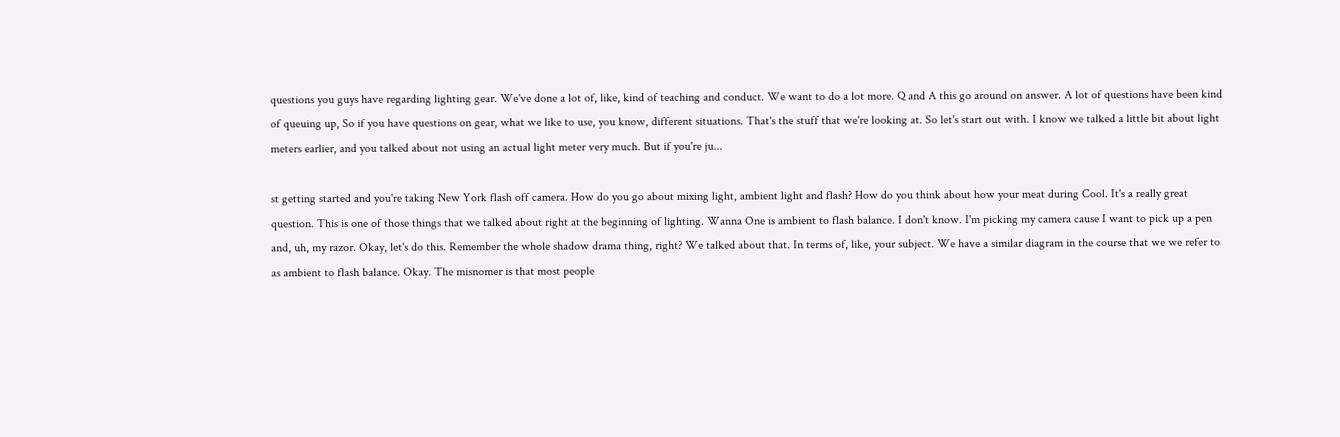questions you guys have regarding lighting gear. We've done a lot of, like, kind of teaching and conduct. We want to do a lot more. Q and A this go around on answer. A lot of questions have been kind of queuing up, So if you have questions on gear, what we like to use, you know, different situations. That's the stuff that we're looking at. So let's start out with. I know we talked a little bit about light meters earlier, and you talked about not using an actual light meter very much. But if you're ju...

st getting started and you're taking New York flash off camera. How do you go about mixing light, ambient light and flash? How do you think about how your meat during Cool. It's a really great question. This is one of those things that we talked about right at the beginning of lighting. Wanna One is ambient to flash balance. I don't know. I'm picking my camera cause I want to pick up a pen and, uh, my razor. Okay, let's do this. Remember the whole shadow drama thing, right? We talked about that. In terms of, like, your subject. We have a similar diagram in the course that we we refer to as ambient to flash balance. Okay. The misnomer is that most people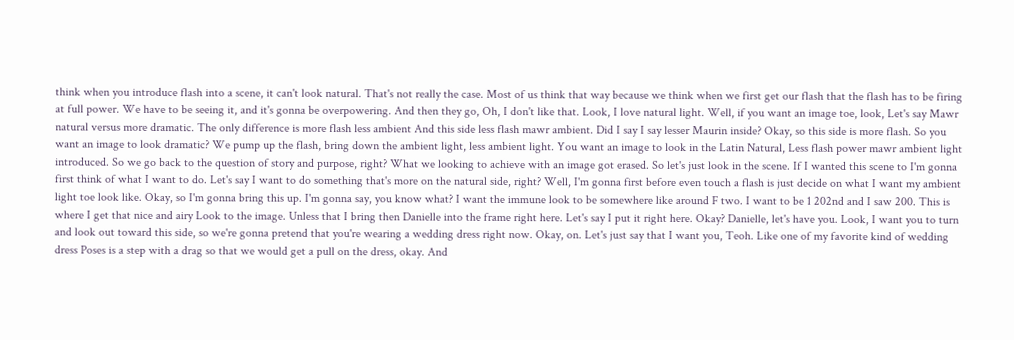think when you introduce flash into a scene, it can't look natural. That's not really the case. Most of us think that way because we think when we first get our flash that the flash has to be firing at full power. We have to be seeing it, and it's gonna be overpowering. And then they go, Oh, I don't like that. Look, I love natural light. Well, if you want an image toe, look, Let's say Mawr natural versus more dramatic. The only difference is more flash less ambient And this side less flash mawr ambient. Did I say I say lesser Maurin inside? Okay, so this side is more flash. So you want an image to look dramatic? We pump up the flash, bring down the ambient light, less ambient light. You want an image to look in the Latin Natural, Less flash power mawr ambient light introduced. So we go back to the question of story and purpose, right? What we looking to achieve with an image got erased. So let's just look in the scene. If I wanted this scene to I'm gonna first think of what I want to do. Let's say I want to do something that's more on the natural side, right? Well, I'm gonna first before even touch a flash is just decide on what I want my ambient light toe look like. Okay, so I'm gonna bring this up. I'm gonna say, you know what? I want the immune look to be somewhere like around F two. I want to be 1 202nd and I saw 200. This is where I get that nice and airy Look to the image. Unless that I bring then Danielle into the frame right here. Let's say I put it right here. Okay? Danielle, let's have you. Look, I want you to turn and look out toward this side, so we're gonna pretend that you're wearing a wedding dress right now. Okay, on. Let's just say that I want you, Teoh. Like one of my favorite kind of wedding dress Poses is a step with a drag so that we would get a pull on the dress, okay. And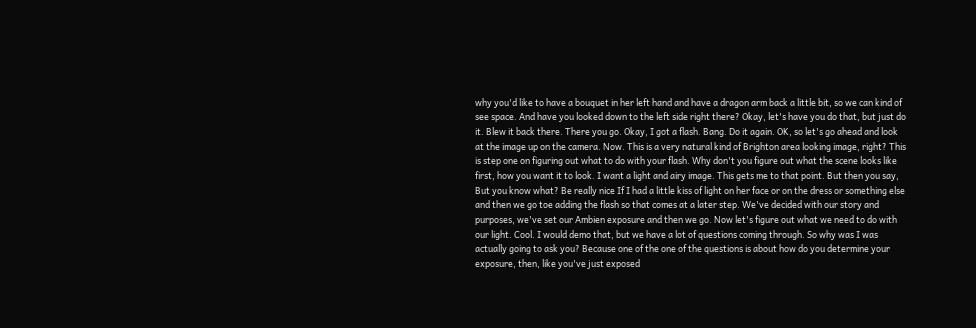why you'd like to have a bouquet in her left hand and have a dragon arm back a little bit, so we can kind of see space. And have you looked down to the left side right there? Okay, let's have you do that, but just do it. Blew it back there. There you go. Okay, I got a flash. Bang. Do it again. OK, so let's go ahead and look at the image up on the camera. Now. This is a very natural kind of Brighton area looking image, right? This is step one on figuring out what to do with your flash. Why don't you figure out what the scene looks like first, how you want it to look. I want a light and airy image. This gets me to that point. But then you say, But you know what? Be really nice If I had a little kiss of light on her face or on the dress or something else and then we go toe adding the flash so that comes at a later step. We've decided with our story and purposes, we've set our Ambien exposure and then we go. Now let's figure out what we need to do with our light. Cool. I would demo that, but we have a lot of questions coming through. So why was I was actually going to ask you? Because one of the one of the questions is about how do you determine your exposure, then, like you've just exposed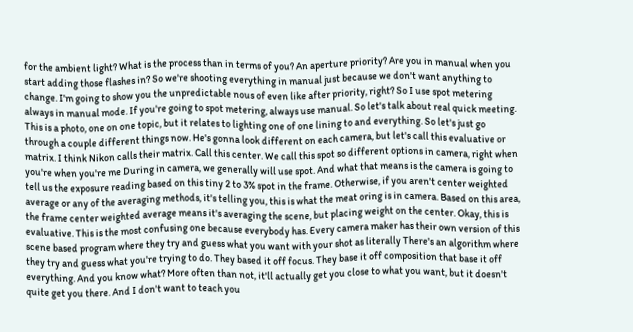for the ambient light? What is the process than in terms of you? An aperture priority? Are you in manual when you start adding those flashes in? So we're shooting everything in manual just because we don't want anything to change. I'm going to show you the unpredictable nous of even like after priority, right? So I use spot metering always in manual mode. If you're going to spot metering, always use manual. So let's talk about real quick meeting. This is a photo, one on one topic, but it relates to lighting one of one lining to and everything. So let's just go through a couple different things now. He's gonna look different on each camera, but let's call this evaluative or matrix. I think Nikon calls their matrix. Call this center. We call this spot so different options in camera, right when you're when you're me During in camera, we generally will use spot. And what that means is the camera is going to tell us the exposure reading based on this tiny 2 to 3% spot in the frame. Otherwise, if you aren't center weighted average or any of the averaging methods, it's telling you, this is what the meat oring is in camera. Based on this area, the frame center weighted average means it's averaging the scene, but placing weight on the center. Okay, this is evaluative. This is the most confusing one because everybody has. Every camera maker has their own version of this scene based program where they try and guess what you want with your shot as literally There's an algorithm where they try and guess what you're trying to do. They based it off focus. They base it off composition that base it off everything. And you know what? More often than not, it'll actually get you close to what you want, but it doesn't quite get you there. And I don't want to teach you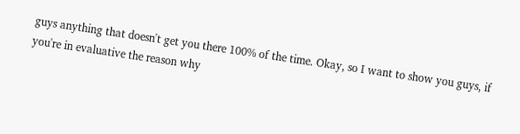guys anything that doesn't get you there 100% of the time. Okay, so I want to show you guys, if you're in evaluative the reason why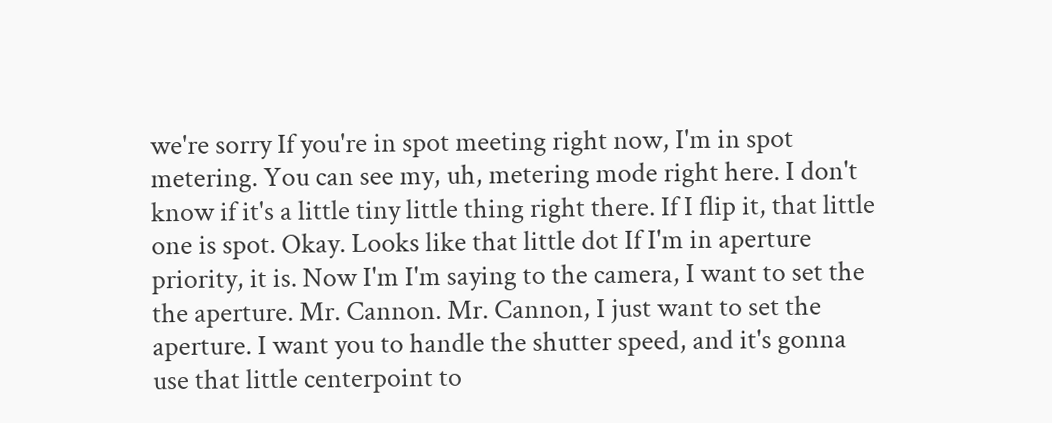we're sorry If you're in spot meeting right now, I'm in spot metering. You can see my, uh, metering mode right here. I don't know if it's a little tiny little thing right there. If I flip it, that little one is spot. Okay. Looks like that little dot If I'm in aperture priority, it is. Now I'm I'm saying to the camera, I want to set the the aperture. Mr. Cannon. Mr. Cannon, I just want to set the aperture. I want you to handle the shutter speed, and it's gonna use that little centerpoint to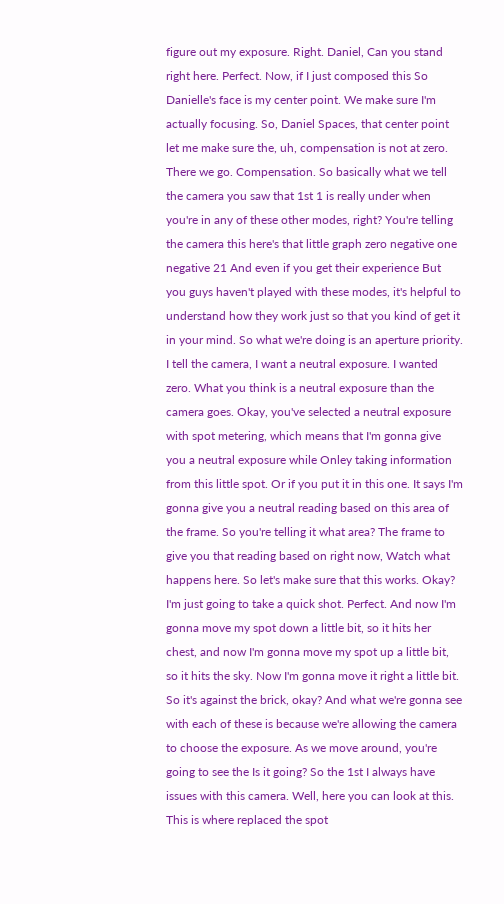figure out my exposure. Right. Daniel, Can you stand right here. Perfect. Now, if I just composed this So Danielle's face is my center point. We make sure I'm actually focusing. So, Daniel Spaces, that center point let me make sure the, uh, compensation is not at zero. There we go. Compensation. So basically what we tell the camera you saw that 1st 1 is really under when you're in any of these other modes, right? You're telling the camera this here's that little graph zero negative one negative 21 And even if you get their experience But you guys haven't played with these modes, it's helpful to understand how they work just so that you kind of get it in your mind. So what we're doing is an aperture priority. I tell the camera, I want a neutral exposure. I wanted zero. What you think is a neutral exposure than the camera goes. Okay, you've selected a neutral exposure with spot metering, which means that I'm gonna give you a neutral exposure while Onley taking information from this little spot. Or if you put it in this one. It says I'm gonna give you a neutral reading based on this area of the frame. So you're telling it what area? The frame to give you that reading based on right now, Watch what happens here. So let's make sure that this works. Okay? I'm just going to take a quick shot. Perfect. And now I'm gonna move my spot down a little bit, so it hits her chest, and now I'm gonna move my spot up a little bit, so it hits the sky. Now I'm gonna move it right a little bit. So it's against the brick, okay? And what we're gonna see with each of these is because we're allowing the camera to choose the exposure. As we move around, you're going to see the Is it going? So the 1st I always have issues with this camera. Well, here you can look at this. This is where replaced the spot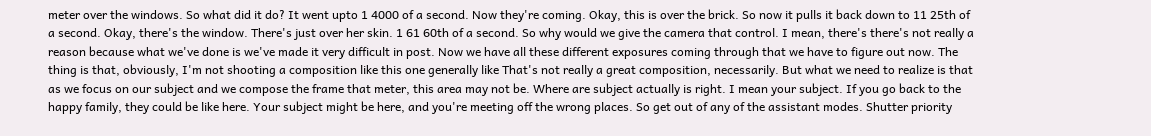meter over the windows. So what did it do? It went upto 1 4000 of a second. Now they're coming. Okay, this is over the brick. So now it pulls it back down to 11 25th of a second. Okay, there's the window. There's just over her skin. 1 61 60th of a second. So why would we give the camera that control. I mean, there's there's not really a reason because what we've done is we've made it very difficult in post. Now we have all these different exposures coming through that we have to figure out now. The thing is that, obviously, I'm not shooting a composition like this one generally like That's not really a great composition, necessarily. But what we need to realize is that as we focus on our subject and we compose the frame that meter, this area may not be. Where are subject actually is right. I mean your subject. If you go back to the happy family, they could be like here. Your subject might be here, and you're meeting off the wrong places. So get out of any of the assistant modes. Shutter priority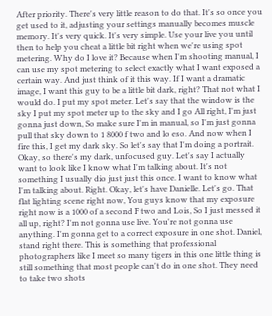After priority. There's very little reason to do that. It's so once you get used to it, adjusting your settings manually becomes muscle memory. It's very quick. It's very simple. Use your live you until then to help you cheat a little bit right when we're using spot metering. Why do I love it? Because when I'm shooting manual, I can use my spot metering to select exactly what I want exposed a certain way. And just think of it this way. If I want a dramatic image, I want this guy to be a little bit dark, right? That not what I would do. I put my spot meter. Let's say that the window is the sky I put my spot meter up to the sky and I go All right, I'm just gonna just down, So make sure I'm in manual, so I'm just gonna pull that sky down to 1 8000 f two and lo eso. And now when I fire this, I get my dark sky. So let's say that I'm doing a portrait. Okay, so there's my dark, unfocused guy. Let's say I actually want to look like I know what I'm talking about. It's not something I usually dio just just this once. I want to know what I'm talking about. Right. Okay, let's have Danielle. Let's go. That flat lighting scene right now, You guys know that my exposure right now is a 1000 of a second F two and Lois, So I just messed it all up, right? I'm not gonna use live. You're not gonna use anything. I'm gonna get to a correct exposure in one shot. Daniel, stand right there. This is something that professional photographers like I meet so many tigers in this one little thing is still something that most people can't do in one shot. They need to take two shots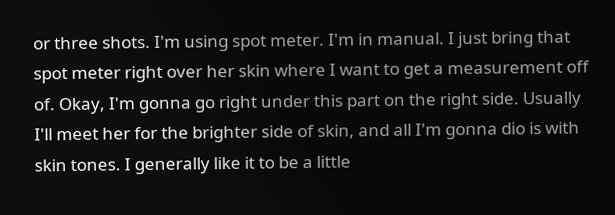or three shots. I'm using spot meter. I'm in manual. I just bring that spot meter right over her skin where I want to get a measurement off of. Okay, I'm gonna go right under this part on the right side. Usually I'll meet her for the brighter side of skin, and all I'm gonna dio is with skin tones. I generally like it to be a little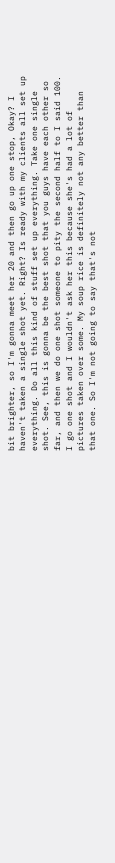bit brighter, so I'm gonna meet her 20 and then go up one stop, Okay? I haven't taken a single shot yet. Right? Is ready with my clients all set up everything. Do all this kind of stuff set up everything. Take one single shot. See, this is gonna be the best shot that you guys have each other so far, and then we do one shot someone to pity the second half to I said 100. I go one shot and I wouldn't ask her this because she's had a lot of pictures taken over some. My soup rice is definitely not any better than that one. So I'm not going to say that's not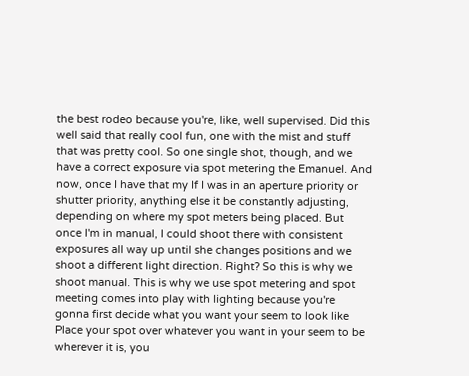the best rodeo because you're, like, well supervised. Did this well said that really cool fun, one with the mist and stuff that was pretty cool. So one single shot, though, and we have a correct exposure via spot metering the Emanuel. And now, once I have that my If I was in an aperture priority or shutter priority, anything else it be constantly adjusting, depending on where my spot meters being placed. But once I'm in manual, I could shoot there with consistent exposures all way up until she changes positions and we shoot a different light direction. Right? So this is why we shoot manual. This is why we use spot metering and spot meeting comes into play with lighting because you're gonna first decide what you want your seem to look like Place your spot over whatever you want in your seem to be wherever it is, you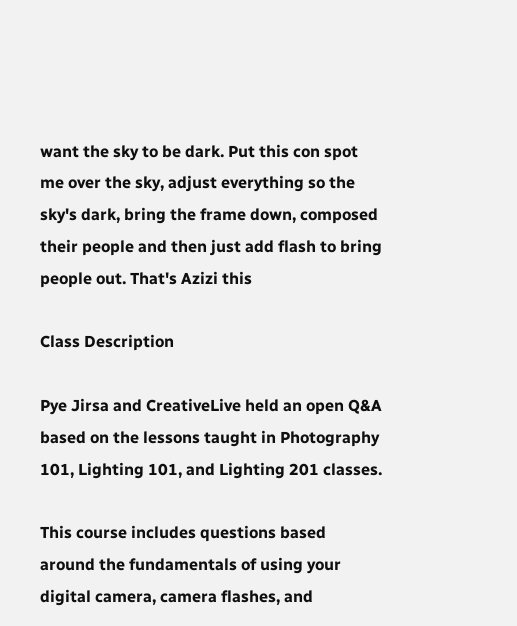want the sky to be dark. Put this con spot me over the sky, adjust everything so the sky's dark, bring the frame down, composed their people and then just add flash to bring people out. That's Azizi this

Class Description

Pye Jirsa and CreativeLive held an open Q&A based on the lessons taught in Photography 101, Lighting 101, and Lighting 201 classes.

This course includes questions based around the fundamentals of using your digital camera, camera flashes, and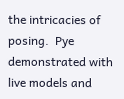the intricacies of posing.  Pye demonstrated with live models and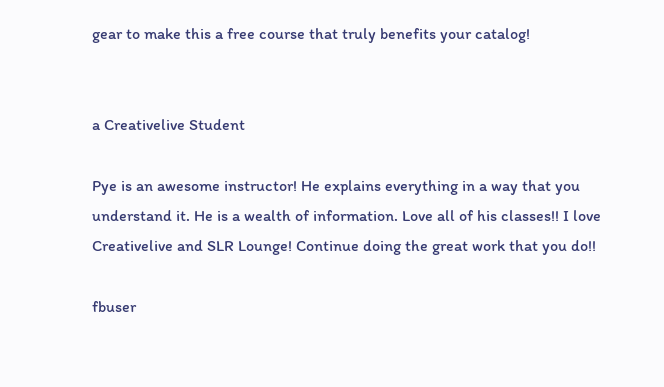gear to make this a free course that truly benefits your catalog!


a Creativelive Student

Pye is an awesome instructor! He explains everything in a way that you understand it. He is a wealth of information. Love all of his classes!! I love Creativelive and SLR Lounge! Continue doing the great work that you do!!

fbuser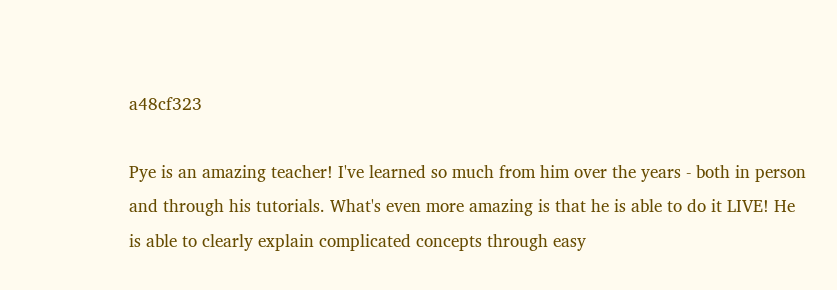a48cf323

Pye is an amazing teacher! I've learned so much from him over the years - both in person and through his tutorials. What's even more amazing is that he is able to do it LIVE! He is able to clearly explain complicated concepts through easy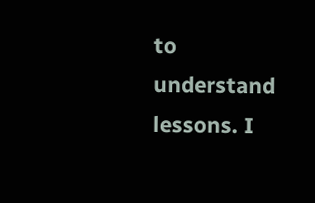to understand lessons. I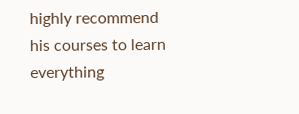highly recommend his courses to learn everything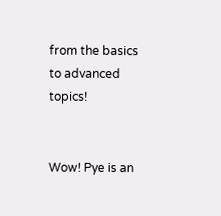from the basics to advanced topics!


Wow! Pye is an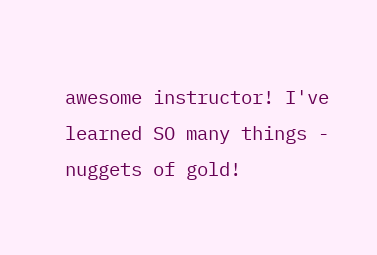awesome instructor! I've learned SO many things - nuggets of gold!